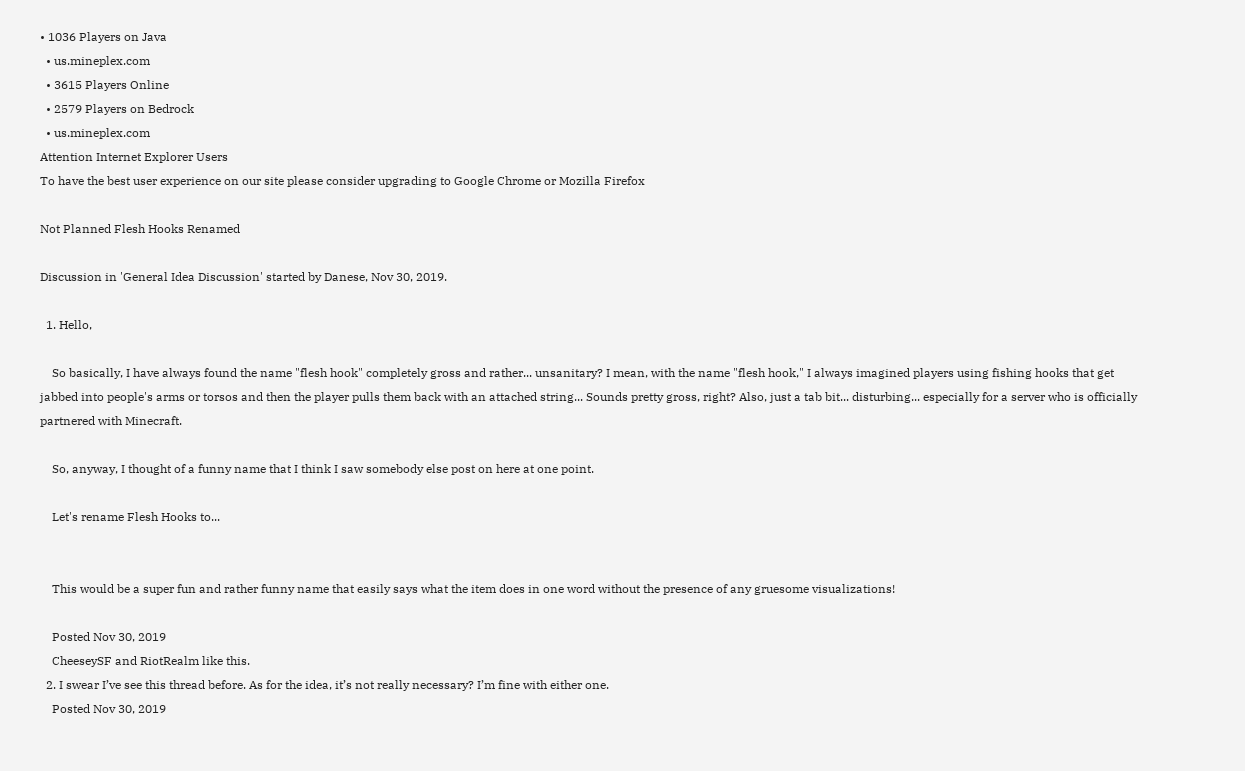• 1036 Players on Java
  • us.mineplex.com
  • 3615 Players Online
  • 2579 Players on Bedrock
  • us.mineplex.com
Attention Internet Explorer Users
To have the best user experience on our site please consider upgrading to Google Chrome or Mozilla Firefox

Not Planned Flesh Hooks Renamed

Discussion in 'General Idea Discussion' started by Danese, Nov 30, 2019.

  1. Hello,

    So basically, I have always found the name "flesh hook" completely gross and rather... unsanitary? I mean, with the name "flesh hook," I always imagined players using fishing hooks that get jabbed into people's arms or torsos and then the player pulls them back with an attached string... Sounds pretty gross, right? Also, just a tab bit... disturbing... especially for a server who is officially partnered with Minecraft.

    So, anyway, I thought of a funny name that I think I saw somebody else post on here at one point.

    Let's rename Flesh Hooks to...


    This would be a super fun and rather funny name that easily says what the item does in one word without the presence of any gruesome visualizations!

    Posted Nov 30, 2019
    CheeseySF and RiotRealm like this.
  2. I swear I’ve see this thread before. As for the idea, it’s not really necessary? I’m fine with either one.
    Posted Nov 30, 2019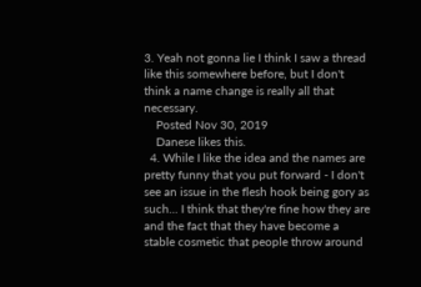3. Yeah not gonna lie I think I saw a thread like this somewhere before, but I don't think a name change is really all that necessary.
    Posted Nov 30, 2019
    Danese likes this.
  4. While I like the idea and the names are pretty funny that you put forward - I don't see an issue in the flesh hook being gory as such... I think that they're fine how they are and the fact that they have become a stable cosmetic that people throw around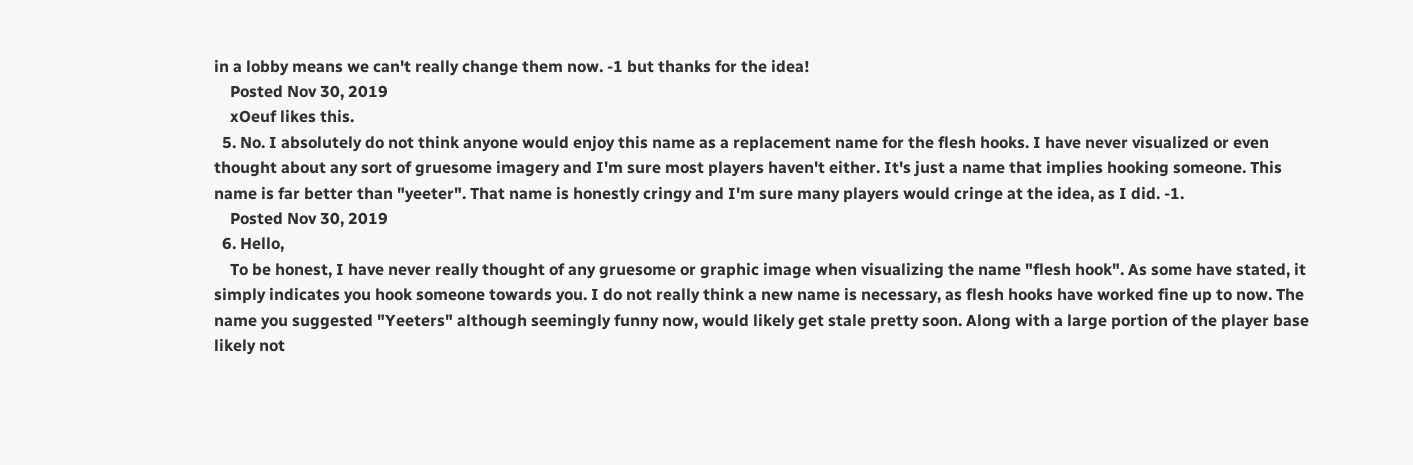in a lobby means we can't really change them now. -1 but thanks for the idea!
    Posted Nov 30, 2019
    xOeuf likes this.
  5. No. I absolutely do not think anyone would enjoy this name as a replacement name for the flesh hooks. I have never visualized or even thought about any sort of gruesome imagery and I'm sure most players haven't either. It's just a name that implies hooking someone. This name is far better than "yeeter". That name is honestly cringy and I'm sure many players would cringe at the idea, as I did. -1.
    Posted Nov 30, 2019
  6. Hello,
    To be honest, I have never really thought of any gruesome or graphic image when visualizing the name "flesh hook". As some have stated, it simply indicates you hook someone towards you. I do not really think a new name is necessary, as flesh hooks have worked fine up to now. The name you suggested "Yeeters" although seemingly funny now, would likely get stale pretty soon. Along with a large portion of the player base likely not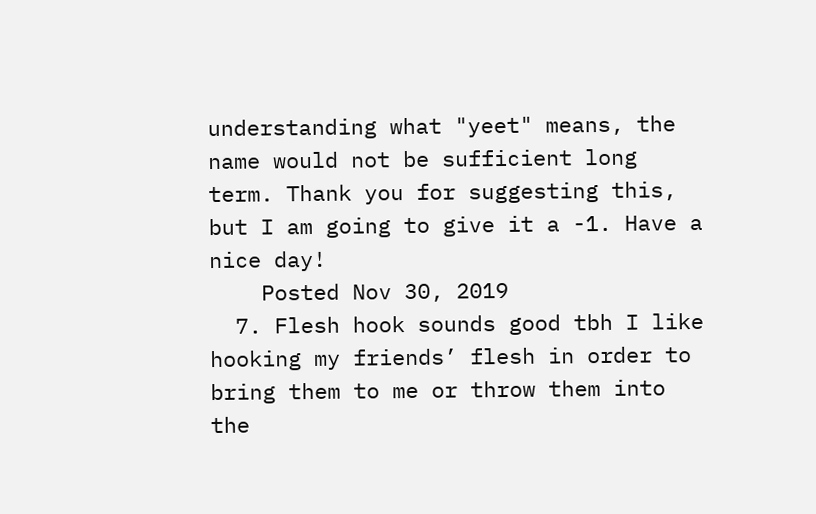understanding what "yeet" means, the name would not be sufficient long term. Thank you for suggesting this, but I am going to give it a -1. Have a nice day!
    Posted Nov 30, 2019
  7. Flesh hook sounds good tbh I like hooking my friends’ flesh in order to bring them to me or throw them into the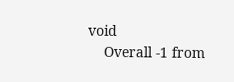void
    Overall -1 from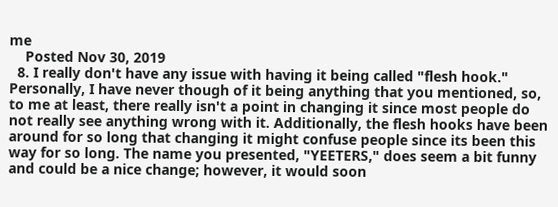me
    Posted Nov 30, 2019
  8. I really don't have any issue with having it being called "flesh hook." Personally, I have never though of it being anything that you mentioned, so, to me at least, there really isn't a point in changing it since most people do not really see anything wrong with it. Additionally, the flesh hooks have been around for so long that changing it might confuse people since its been this way for so long. The name you presented, "YEETERS," does seem a bit funny and could be a nice change; however, it would soon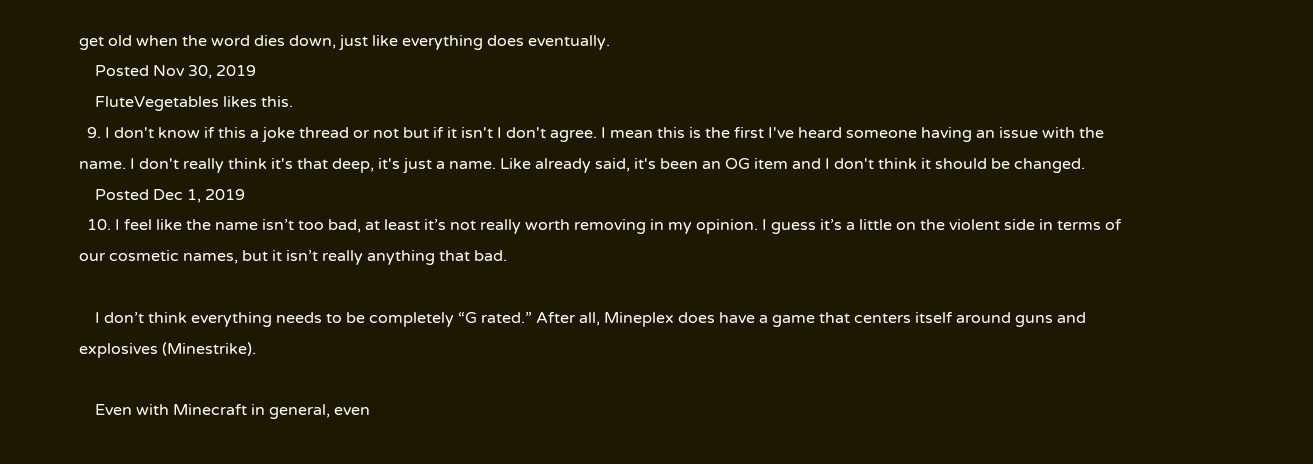get old when the word dies down, just like everything does eventually.
    Posted Nov 30, 2019
    FluteVegetables likes this.
  9. I don't know if this a joke thread or not but if it isn't I don't agree. I mean this is the first I've heard someone having an issue with the name. I don't really think it's that deep, it's just a name. Like already said, it's been an OG item and I don't think it should be changed.
    Posted Dec 1, 2019
  10. I feel like the name isn’t too bad, at least it’s not really worth removing in my opinion. I guess it’s a little on the violent side in terms of our cosmetic names, but it isn’t really anything that bad.

    I don’t think everything needs to be completely “G rated.” After all, Mineplex does have a game that centers itself around guns and explosives (Minestrike).

    Even with Minecraft in general, even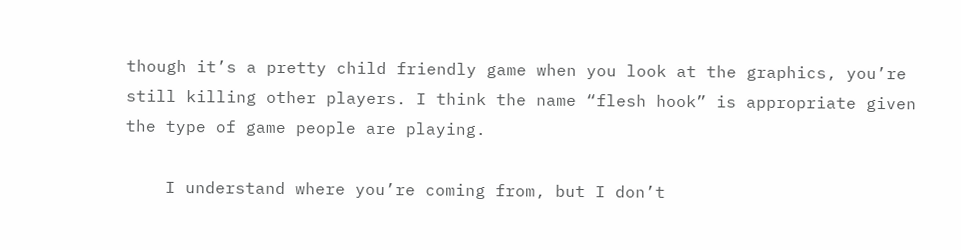though it’s a pretty child friendly game when you look at the graphics, you’re still killing other players. I think the name “flesh hook” is appropriate given the type of game people are playing.

    I understand where you’re coming from, but I don’t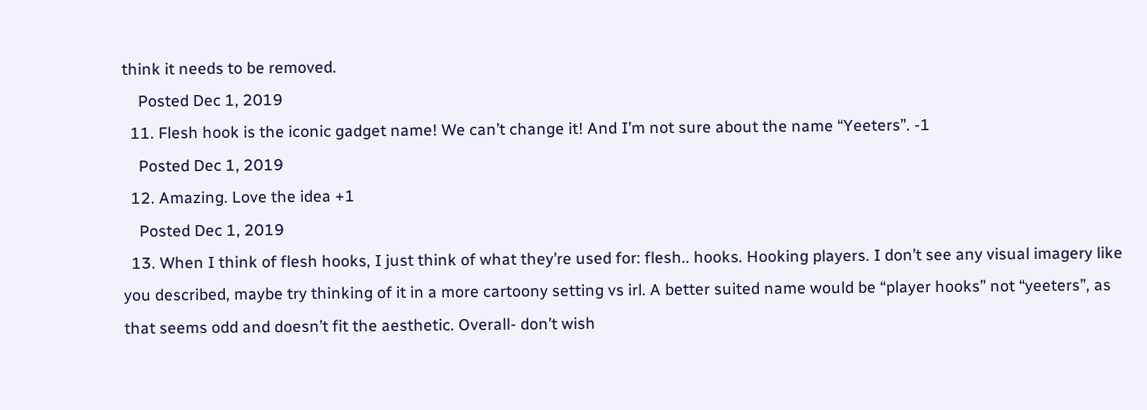think it needs to be removed.
    Posted Dec 1, 2019
  11. Flesh hook is the iconic gadget name! We can’t change it! And I’m not sure about the name “Yeeters”. -1
    Posted Dec 1, 2019
  12. Amazing. Love the idea +1
    Posted Dec 1, 2019
  13. When I think of flesh hooks, I just think of what they’re used for: flesh.. hooks. Hooking players. I don’t see any visual imagery like you described, maybe try thinking of it in a more cartoony setting vs irl. A better suited name would be “player hooks” not “yeeters”, as that seems odd and doesn’t fit the aesthetic. Overall- don’t wish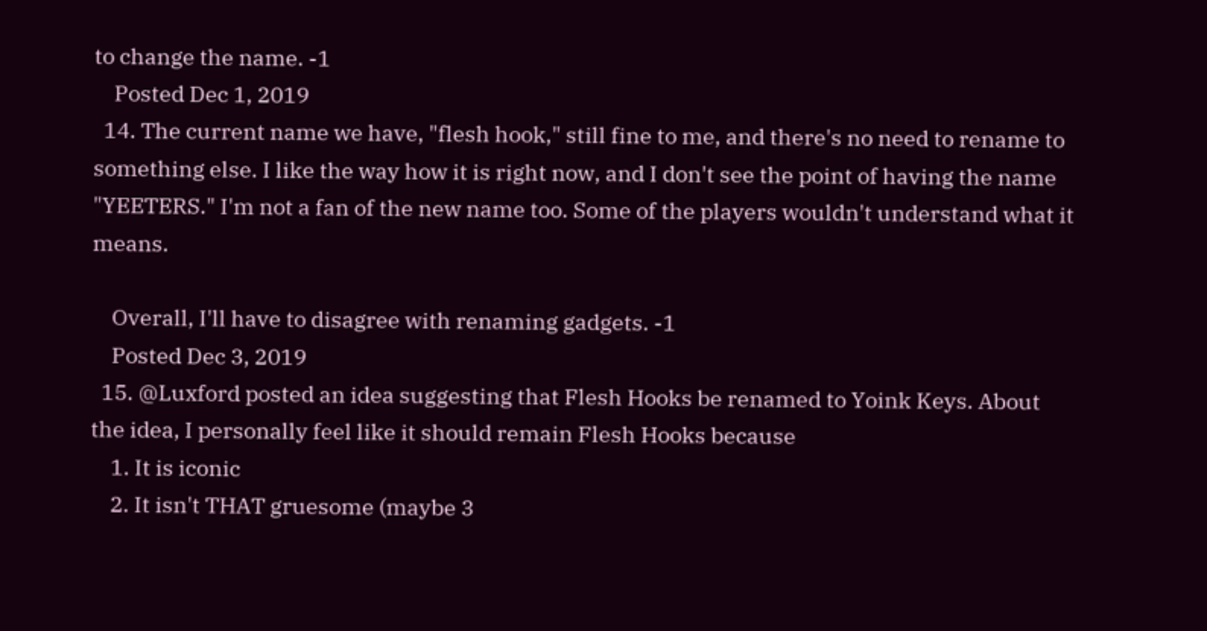to change the name. -1
    Posted Dec 1, 2019
  14. The current name we have, "flesh hook," still fine to me, and there's no need to rename to something else. I like the way how it is right now, and I don't see the point of having the name "YEETERS." I'm not a fan of the new name too. Some of the players wouldn't understand what it means.

    Overall, I'll have to disagree with renaming gadgets. -1
    Posted Dec 3, 2019
  15. @Luxford posted an idea suggesting that Flesh Hooks be renamed to Yoink Keys. About the idea, I personally feel like it should remain Flesh Hooks because
    1. It is iconic
    2. It isn't THAT gruesome (maybe 3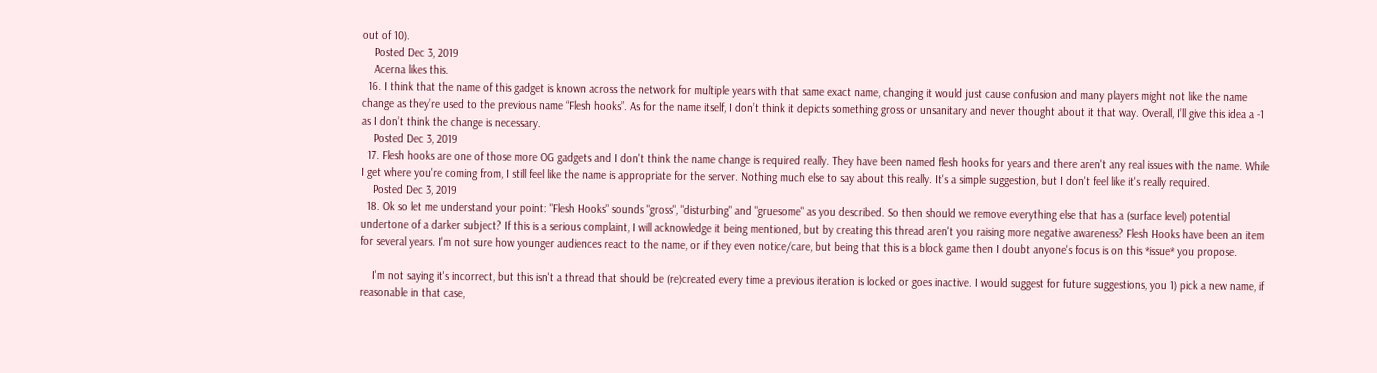out of 10).
    Posted Dec 3, 2019
    Acerna likes this.
  16. I think that the name of this gadget is known across the network for multiple years with that same exact name, changing it would just cause confusion and many players might not like the name change as they’re used to the previous name “Flesh hooks”. As for the name itself, I don’t think it depicts something gross or unsanitary and never thought about it that way. Overall, I’ll give this idea a -1 as I don’t think the change is necessary.
    Posted Dec 3, 2019
  17. Flesh hooks are one of those more OG gadgets and I don't think the name change is required really. They have been named flesh hooks for years and there aren't any real issues with the name. While I get where you're coming from, I still feel like the name is appropriate for the server. Nothing much else to say about this really. It's a simple suggestion, but I don't feel like it's really required.
    Posted Dec 3, 2019
  18. Ok so let me understand your point: "Flesh Hooks" sounds "gross", "disturbing" and "gruesome" as you described. So then should we remove everything else that has a (surface level) potential undertone of a darker subject? If this is a serious complaint, I will acknowledge it being mentioned, but by creating this thread aren't you raising more negative awareness? Flesh Hooks have been an item for several years. I'm not sure how younger audiences react to the name, or if they even notice/care, but being that this is a block game then I doubt anyone's focus is on this *issue* you propose.

    I'm not saying it's incorrect, but this isn't a thread that should be (re)created every time a previous iteration is locked or goes inactive. I would suggest for future suggestions, you 1) pick a new name, if reasonable in that case,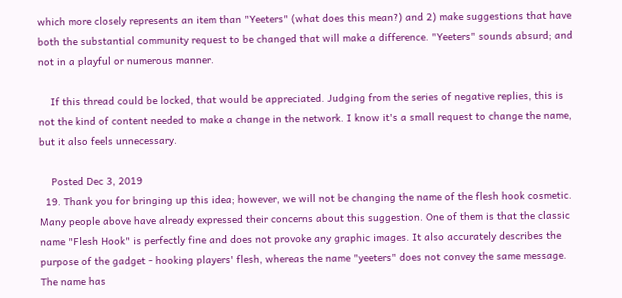which more closely represents an item than "Yeeters" (what does this mean?) and 2) make suggestions that have both the substantial community request to be changed that will make a difference. "Yeeters" sounds absurd; and not in a playful or numerous manner.

    If this thread could be locked, that would be appreciated. Judging from the series of negative replies, this is not the kind of content needed to make a change in the network. I know it's a small request to change the name, but it also feels unnecessary.

    Posted Dec 3, 2019
  19. Thank you for bringing up this idea; however, we will not be changing the name of the flesh hook cosmetic. Many people above have already expressed their concerns about this suggestion. One of them is that the classic name "Flesh Hook" is perfectly fine and does not provoke any graphic images. It also accurately describes the purpose of the gadget - hooking players' flesh, whereas the name "yeeters" does not convey the same message. The name has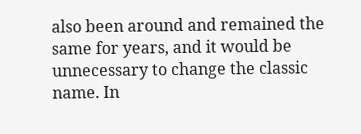also been around and remained the same for years, and it would be unnecessary to change the classic name. In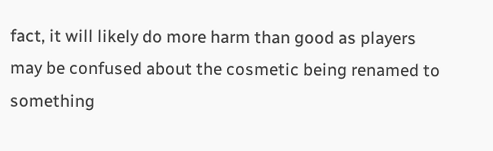fact, it will likely do more harm than good as players may be confused about the cosmetic being renamed to something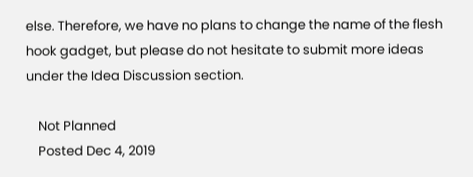else. Therefore, we have no plans to change the name of the flesh hook gadget, but please do not hesitate to submit more ideas under the Idea Discussion section.

    Not Planned
    Posted Dec 4, 2019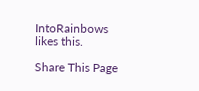IntoRainbows likes this.

Share This Page